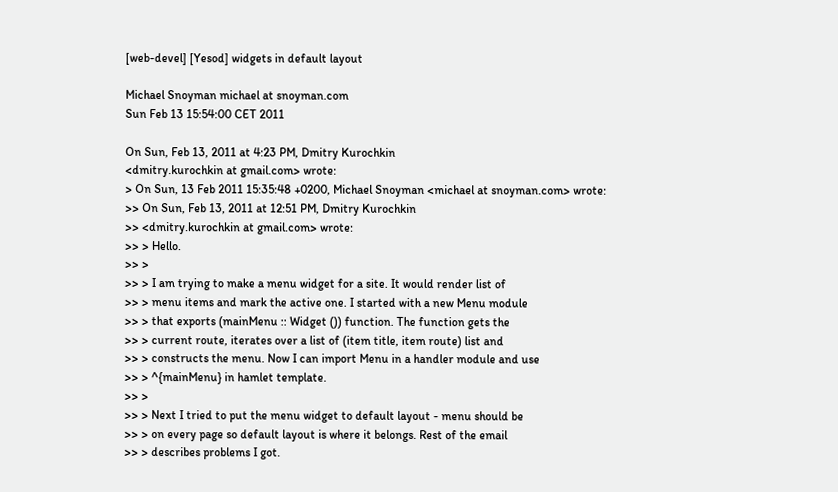[web-devel] [Yesod] widgets in default layout

Michael Snoyman michael at snoyman.com
Sun Feb 13 15:54:00 CET 2011

On Sun, Feb 13, 2011 at 4:23 PM, Dmitry Kurochkin
<dmitry.kurochkin at gmail.com> wrote:
> On Sun, 13 Feb 2011 15:35:48 +0200, Michael Snoyman <michael at snoyman.com> wrote:
>> On Sun, Feb 13, 2011 at 12:51 PM, Dmitry Kurochkin
>> <dmitry.kurochkin at gmail.com> wrote:
>> > Hello.
>> >
>> > I am trying to make a menu widget for a site. It would render list of
>> > menu items and mark the active one. I started with a new Menu module
>> > that exports (mainMenu :: Widget ()) function. The function gets the
>> > current route, iterates over a list of (item title, item route) list and
>> > constructs the menu. Now I can import Menu in a handler module and use
>> > ^{mainMenu} in hamlet template.
>> >
>> > Next I tried to put the menu widget to default layout - menu should be
>> > on every page so default layout is where it belongs. Rest of the email
>> > describes problems I got.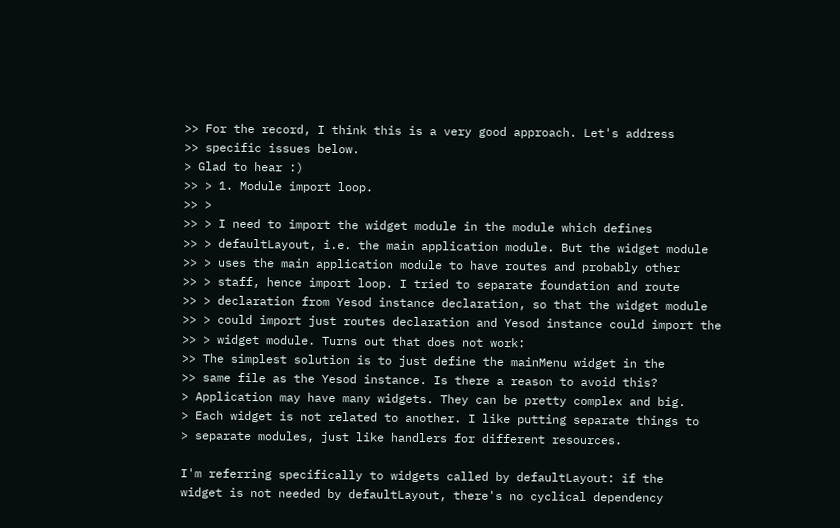>> For the record, I think this is a very good approach. Let's address
>> specific issues below.
> Glad to hear :)
>> > 1. Module import loop.
>> >
>> > I need to import the widget module in the module which defines
>> > defaultLayout, i.e. the main application module. But the widget module
>> > uses the main application module to have routes and probably other
>> > staff, hence import loop. I tried to separate foundation and route
>> > declaration from Yesod instance declaration, so that the widget module
>> > could import just routes declaration and Yesod instance could import the
>> > widget module. Turns out that does not work:
>> The simplest solution is to just define the mainMenu widget in the
>> same file as the Yesod instance. Is there a reason to avoid this?
> Application may have many widgets. They can be pretty complex and big.
> Each widget is not related to another. I like putting separate things to
> separate modules, just like handlers for different resources.

I'm referring specifically to widgets called by defaultLayout: if the
widget is not needed by defaultLayout, there's no cyclical dependency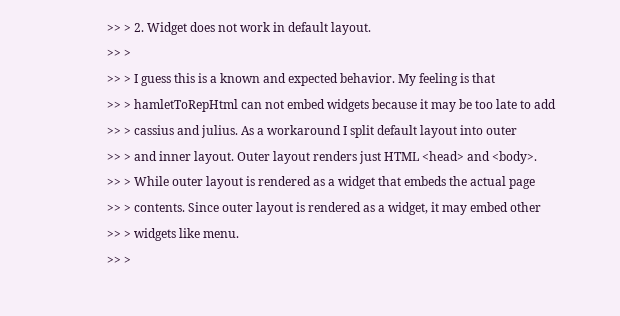>> > 2. Widget does not work in default layout.
>> >
>> > I guess this is a known and expected behavior. My feeling is that
>> > hamletToRepHtml can not embed widgets because it may be too late to add
>> > cassius and julius. As a workaround I split default layout into outer
>> > and inner layout. Outer layout renders just HTML <head> and <body>.
>> > While outer layout is rendered as a widget that embeds the actual page
>> > contents. Since outer layout is rendered as a widget, it may embed other
>> > widgets like menu.
>> >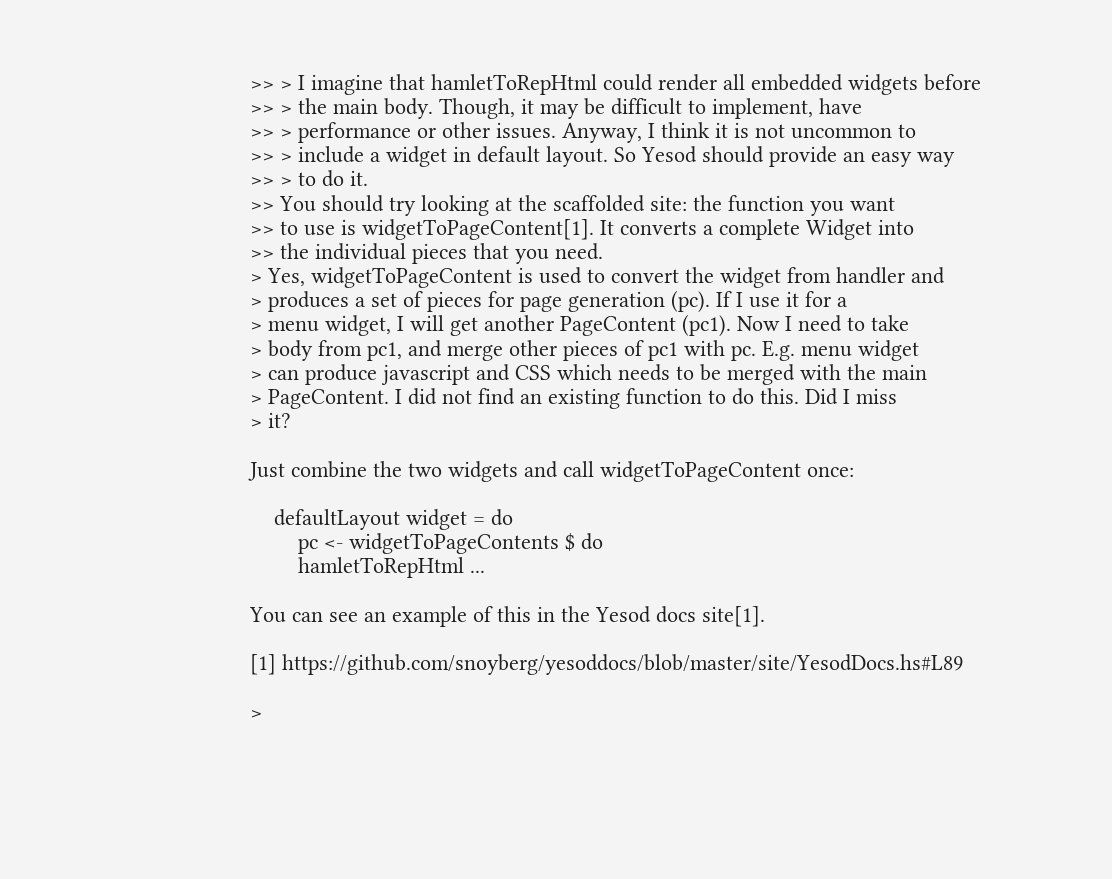>> > I imagine that hamletToRepHtml could render all embedded widgets before
>> > the main body. Though, it may be difficult to implement, have
>> > performance or other issues. Anyway, I think it is not uncommon to
>> > include a widget in default layout. So Yesod should provide an easy way
>> > to do it.
>> You should try looking at the scaffolded site: the function you want
>> to use is widgetToPageContent[1]. It converts a complete Widget into
>> the individual pieces that you need.
> Yes, widgetToPageContent is used to convert the widget from handler and
> produces a set of pieces for page generation (pc). If I use it for a
> menu widget, I will get another PageContent (pc1). Now I need to take
> body from pc1, and merge other pieces of pc1 with pc. E.g. menu widget
> can produce javascript and CSS which needs to be merged with the main
> PageContent. I did not find an existing function to do this. Did I miss
> it?

Just combine the two widgets and call widgetToPageContent once:

    defaultLayout widget = do
        pc <- widgetToPageContents $ do
        hamletToRepHtml ...

You can see an example of this in the Yesod docs site[1].

[1] https://github.com/snoyberg/yesoddocs/blob/master/site/YesodDocs.hs#L89

>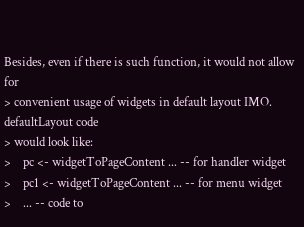Besides, even if there is such function, it would not allow for
> convenient usage of widgets in default layout IMO. defaultLayout code
> would look like:
>    pc <- widgetToPageContent ... -- for handler widget
>    pc1 <- widgetToPageContent ... -- for menu widget
>    ... -- code to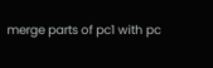merge parts of pc1 with pc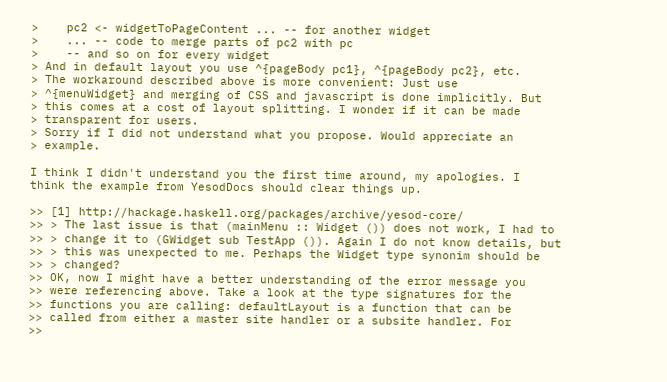>    pc2 <- widgetToPageContent ... -- for another widget
>    ... -- code to merge parts of pc2 with pc
>    -- and so on for every widget
> And in default layout you use ^{pageBody pc1}, ^{pageBody pc2}, etc.
> The workaround described above is more convenient: Just use
> ^{menuWidget} and merging of CSS and javascript is done implicitly. But
> this comes at a cost of layout splitting. I wonder if it can be made
> transparent for users.
> Sorry if I did not understand what you propose. Would appreciate an
> example.

I think I didn't understand you the first time around, my apologies. I
think the example from YesodDocs should clear things up.

>> [1] http://hackage.haskell.org/packages/archive/yesod-core/
>> > The last issue is that (mainMenu :: Widget ()) does not work, I had to
>> > change it to (GWidget sub TestApp ()). Again I do not know details, but
>> > this was unexpected to me. Perhaps the Widget type synonim should be
>> > changed?
>> OK, now I might have a better understanding of the error message you
>> were referencing above. Take a look at the type signatures for the
>> functions you are calling: defaultLayout is a function that can be
>> called from either a master site handler or a subsite handler. For
>>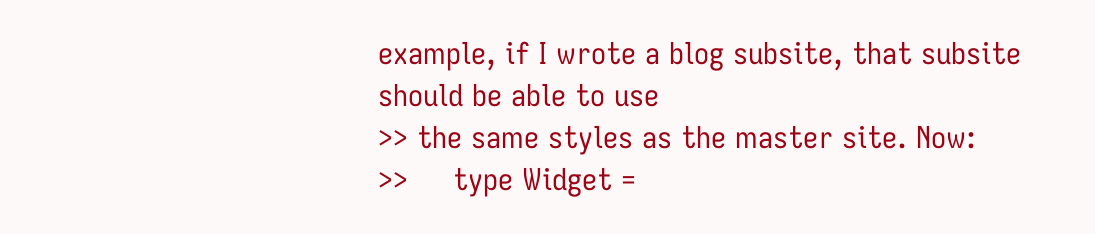example, if I wrote a blog subsite, that subsite should be able to use
>> the same styles as the master site. Now:
>>     type Widget =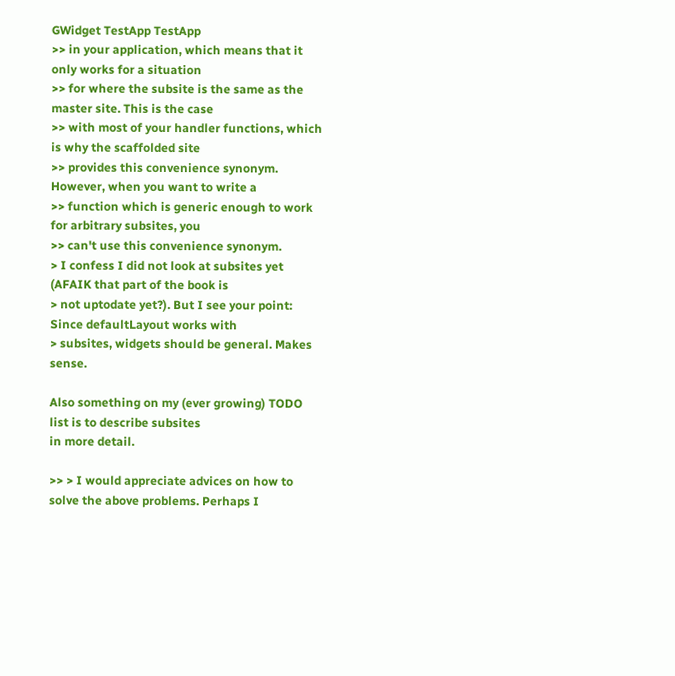GWidget TestApp TestApp
>> in your application, which means that it only works for a situation
>> for where the subsite is the same as the master site. This is the case
>> with most of your handler functions, which is why the scaffolded site
>> provides this convenience synonym. However, when you want to write a
>> function which is generic enough to work for arbitrary subsites, you
>> can't use this convenience synonym.
> I confess I did not look at subsites yet (AFAIK that part of the book is
> not uptodate yet?). But I see your point: Since defaultLayout works with
> subsites, widgets should be general. Makes sense.

Also something on my (ever growing) TODO list is to describe subsites
in more detail.

>> > I would appreciate advices on how to solve the above problems. Perhaps I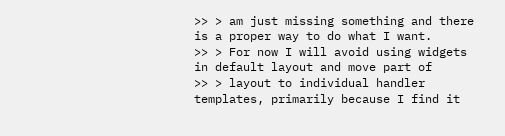>> > am just missing something and there is a proper way to do what I want.
>> > For now I will avoid using widgets in default layout and move part of
>> > layout to individual handler templates, primarily because I find it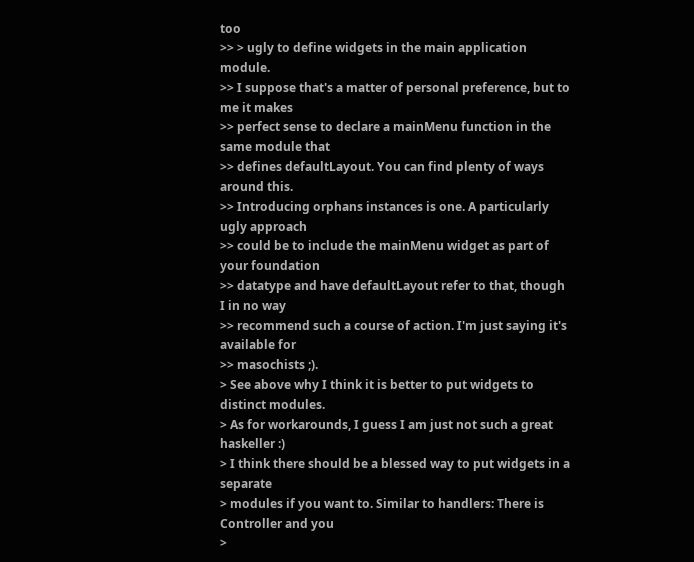too
>> > ugly to define widgets in the main application module.
>> I suppose that's a matter of personal preference, but to me it makes
>> perfect sense to declare a mainMenu function in the same module that
>> defines defaultLayout. You can find plenty of ways around this.
>> Introducing orphans instances is one. A particularly ugly approach
>> could be to include the mainMenu widget as part of your foundation
>> datatype and have defaultLayout refer to that, though I in no way
>> recommend such a course of action. I'm just saying it's available for
>> masochists ;).
> See above why I think it is better to put widgets to distinct modules.
> As for workarounds, I guess I am just not such a great haskeller :)
> I think there should be a blessed way to put widgets in a separate
> modules if you want to. Similar to handlers: There is Controller and you
>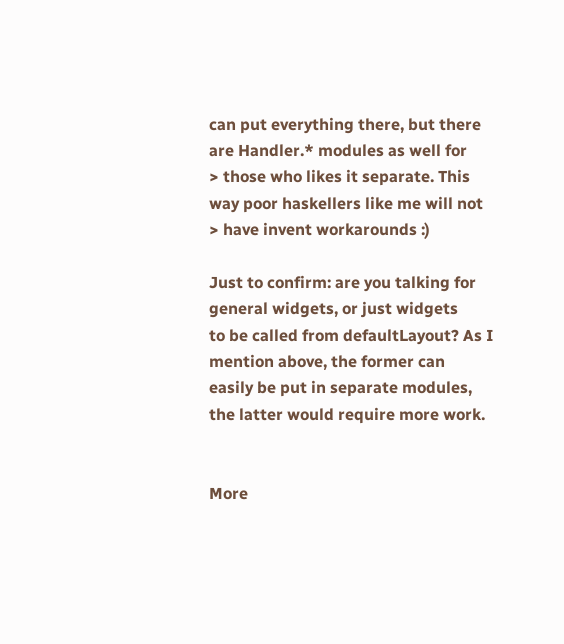can put everything there, but there are Handler.* modules as well for
> those who likes it separate. This way poor haskellers like me will not
> have invent workarounds :)

Just to confirm: are you talking for general widgets, or just widgets
to be called from defaultLayout? As I mention above, the former can
easily be put in separate modules, the latter would require more work.


More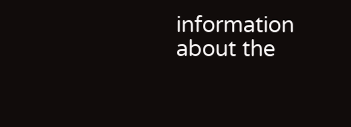information about the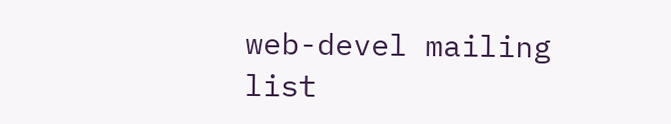web-devel mailing list